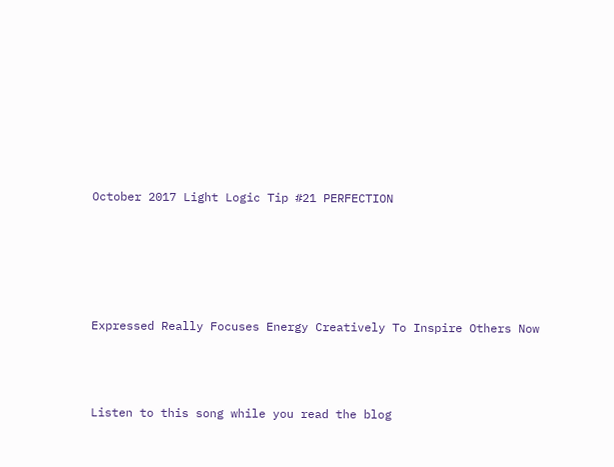October 2017 Light Logic Tip #21 PERFECTION





Expressed Really Focuses Energy Creatively To Inspire Others Now



Listen to this song while you read the blog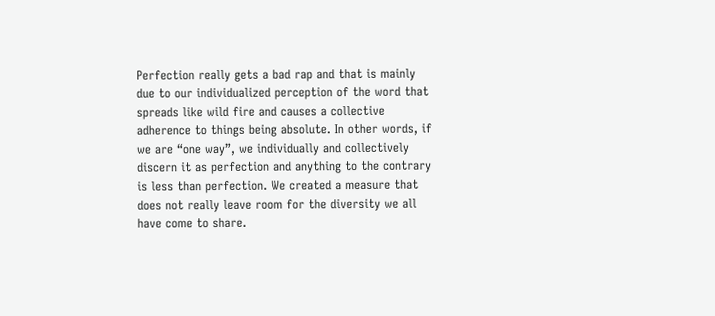Perfection really gets a bad rap and that is mainly due to our individualized perception of the word that spreads like wild fire and causes a collective adherence to things being absolute. In other words, if we are “one way”, we individually and collectively discern it as perfection and anything to the contrary is less than perfection. We created a measure that does not really leave room for the diversity we all have come to share.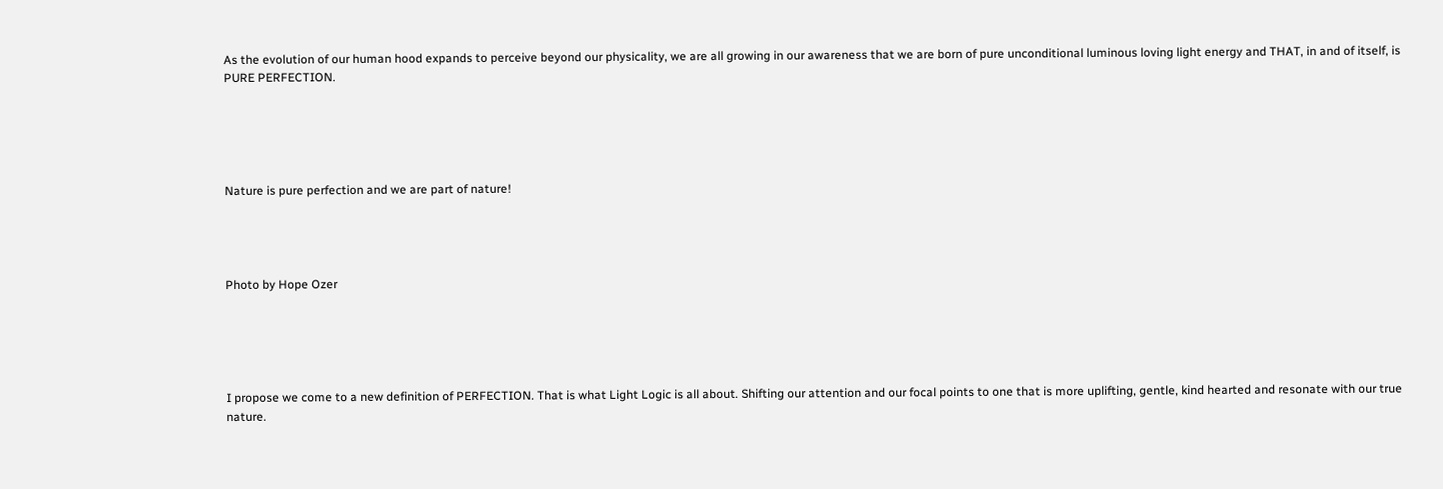As the evolution of our human hood expands to perceive beyond our physicality, we are all growing in our awareness that we are born of pure unconditional luminous loving light energy and THAT, in and of itself, is PURE PERFECTION.





Nature is pure perfection and we are part of nature!




Photo by Hope Ozer





I propose we come to a new definition of PERFECTION. That is what Light Logic is all about. Shifting our attention and our focal points to one that is more uplifting, gentle, kind hearted and resonate with our true nature.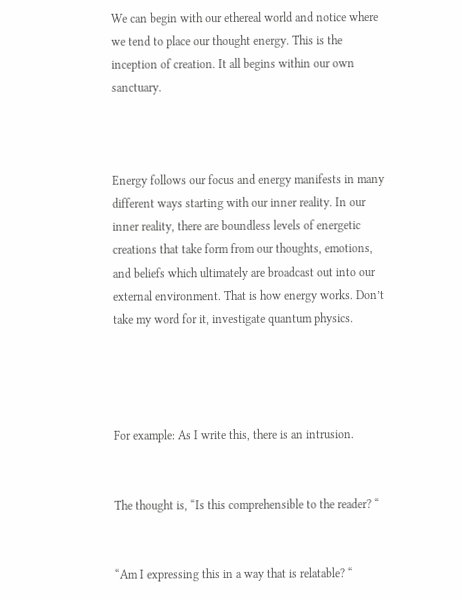We can begin with our ethereal world and notice where we tend to place our thought energy. This is the inception of creation. It all begins within our own sanctuary.



Energy follows our focus and energy manifests in many different ways starting with our inner reality. In our inner reality, there are boundless levels of energetic creations that take form from our thoughts, emotions, and beliefs which ultimately are broadcast out into our external environment. That is how energy works. Don’t take my word for it, investigate quantum physics.




For example: As I write this, there is an intrusion.


The thought is, “Is this comprehensible to the reader? “


“Am I expressing this in a way that is relatable? “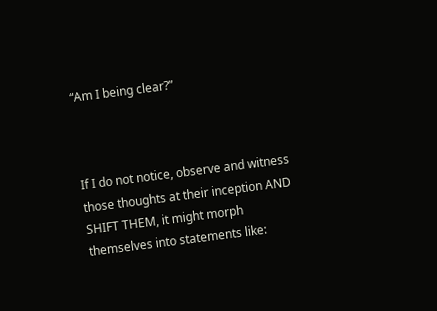“Am I being clear?”



If I do not notice, observe and witness those thoughts at their inception AND SHIFT THEM, it might morph themselves into statements like: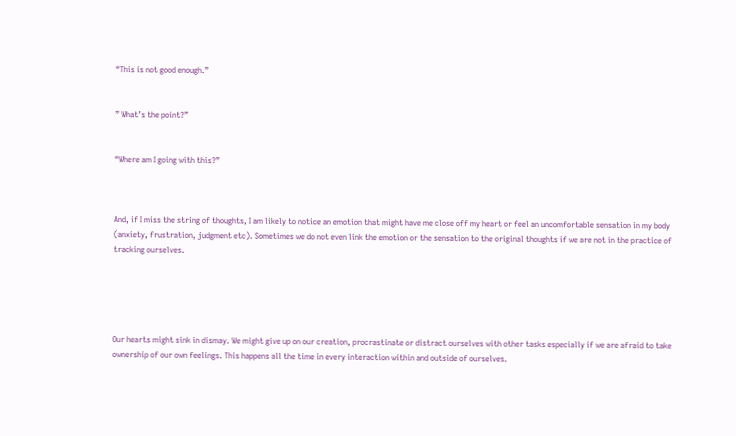“This is not good enough.”


” What’s the point?”


“Where am I going with this?”



And, if I miss the string of thoughts, I am likely to notice an emotion that might have me close off my heart or feel an uncomfortable sensation in my body (anxiety, frustration, judgment etc). Sometimes we do not even link the emotion or the sensation to the original thoughts if we are not in the practice of tracking ourselves.





Our hearts might sink in dismay. We might give up on our creation, procrastinate or distract ourselves with other tasks especially if we are afraid to take ownership of our own feelings. This happens all the time in every interaction within and outside of ourselves.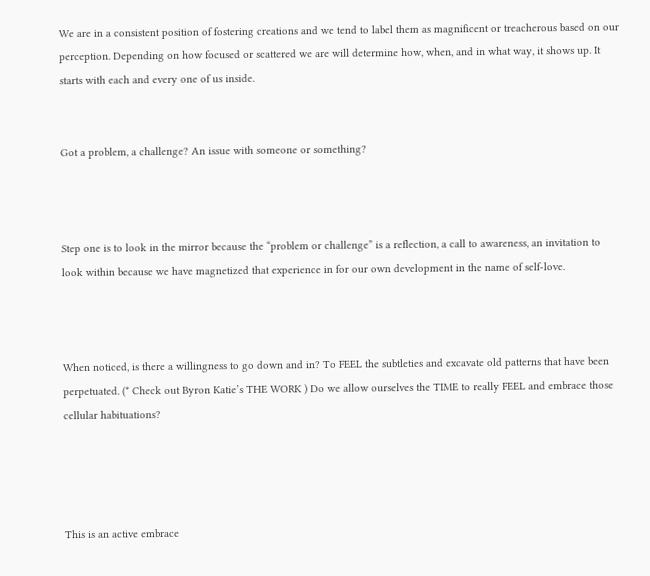We are in a consistent position of fostering creations and we tend to label them as magnificent or treacherous based on our perception. Depending on how focused or scattered we are will determine how, when, and in what way, it shows up. It starts with each and every one of us inside.


Got a problem, a challenge? An issue with someone or something?



Step one is to look in the mirror because the “problem or challenge” is a reflection, a call to awareness, an invitation to look within because we have magnetized that experience in for our own development in the name of self-love.



When noticed, is there a willingness to go down and in? To FEEL the subtleties and excavate old patterns that have been perpetuated. (* Check out Byron Katie’s THE WORK ) Do we allow ourselves the TIME to really FEEL and embrace those cellular habituations?




This is an active embrace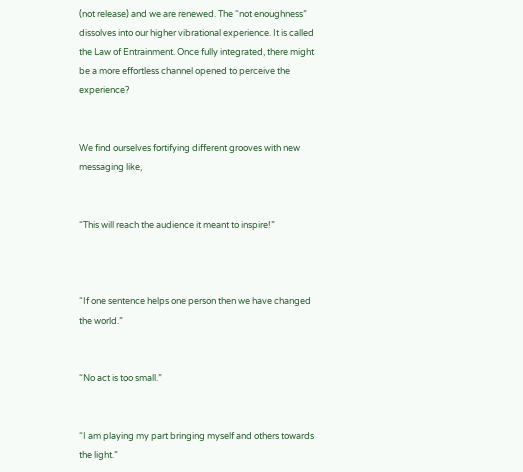(not release) and we are renewed. The “not enoughness” dissolves into our higher vibrational experience. It is called the Law of Entrainment. Once fully integrated, there might be a more effortless channel opened to perceive the experience?


We find ourselves fortifying different grooves with new messaging like,


“This will reach the audience it meant to inspire!”



“If one sentence helps one person then we have changed the world.”


“No act is too small.”


“I am playing my part bringing myself and others towards the light.”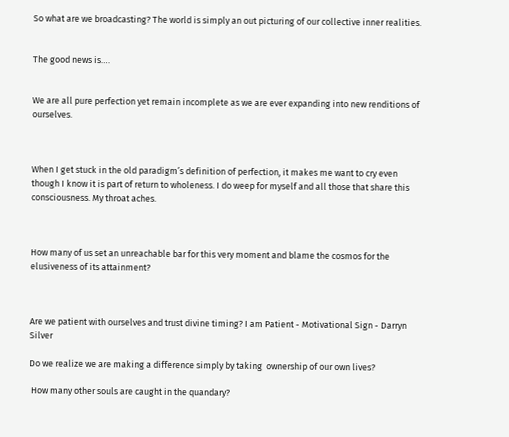So what are we broadcasting? The world is simply an out picturing of our collective inner realities.


The good news is….


We are all pure perfection yet remain incomplete as we are ever expanding into new renditions of ourselves.



When I get stuck in the old paradigm’s definition of perfection, it makes me want to cry even though I know it is part of return to wholeness. I do weep for myself and all those that share this consciousness. My throat aches.



How many of us set an unreachable bar for this very moment and blame the cosmos for the elusiveness of its attainment?



Are we patient with ourselves and trust divine timing? I am Patient - Motivational Sign - Darryn Silver

Do we realize we are making a difference simply by taking  ownership of our own lives?

 How many other souls are caught in the quandary?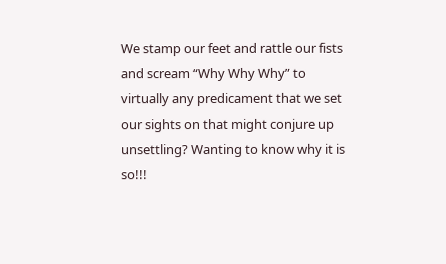We stamp our feet and rattle our fists and scream “Why Why Why” to virtually any predicament that we set our sights on that might conjure up unsettling? Wanting to know why it is so!!!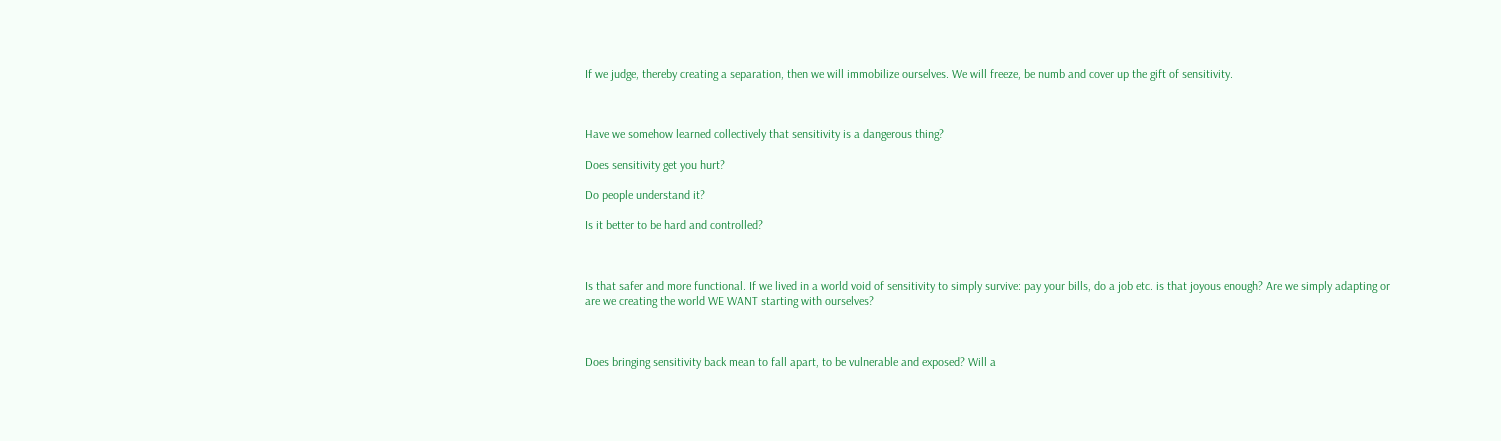If we judge, thereby creating a separation, then we will immobilize ourselves. We will freeze, be numb and cover up the gift of sensitivity.



Have we somehow learned collectively that sensitivity is a dangerous thing?

Does sensitivity get you hurt?

Do people understand it?

Is it better to be hard and controlled?



Is that safer and more functional. If we lived in a world void of sensitivity to simply survive: pay your bills, do a job etc. is that joyous enough? Are we simply adapting or are we creating the world WE WANT starting with ourselves?



Does bringing sensitivity back mean to fall apart, to be vulnerable and exposed? Will a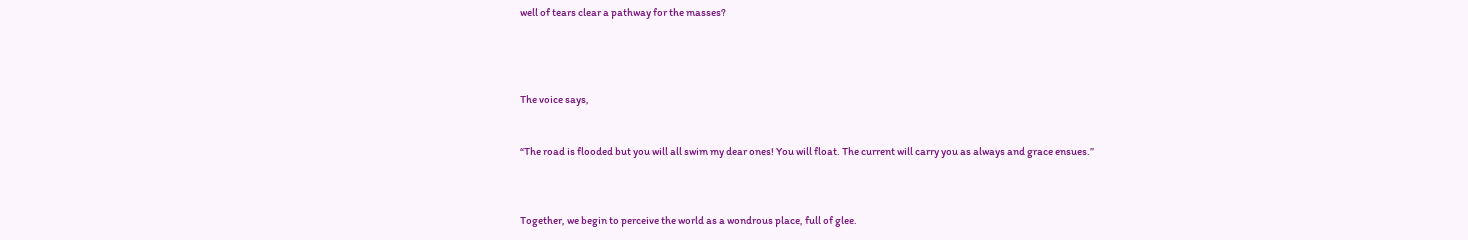well of tears clear a pathway for the masses?




The voice says,


“The road is flooded but you will all swim my dear ones! You will float. The current will carry you as always and grace ensues.”



Together, we begin to perceive the world as a wondrous place, full of glee.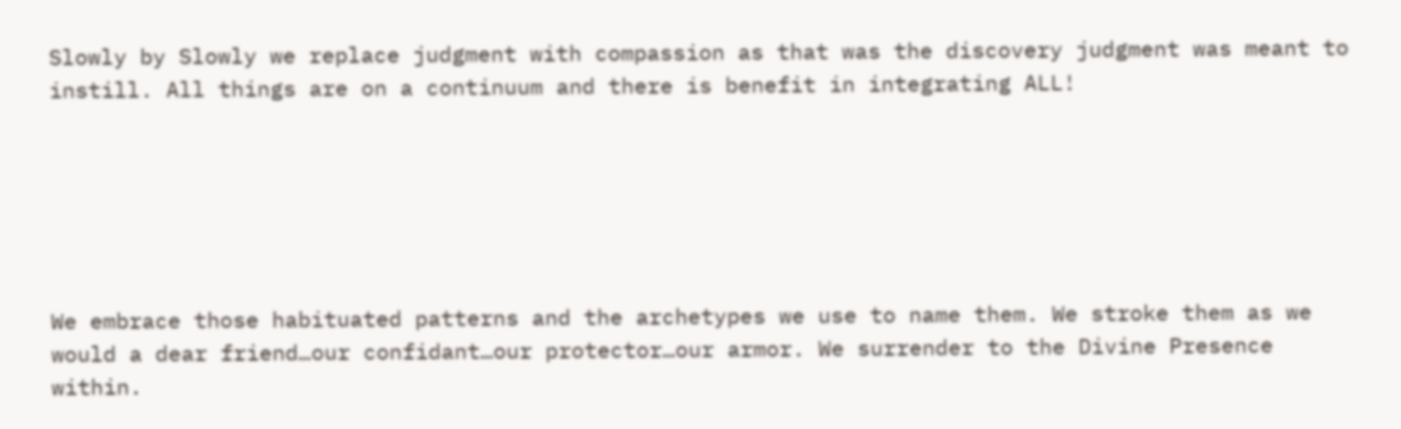Slowly by Slowly we replace judgment with compassion as that was the discovery judgment was meant to instill. All things are on a continuum and there is benefit in integrating ALL!






We embrace those habituated patterns and the archetypes we use to name them. We stroke them as we would a dear friend…our confidant…our protector…our armor. We surrender to the Divine Presence within.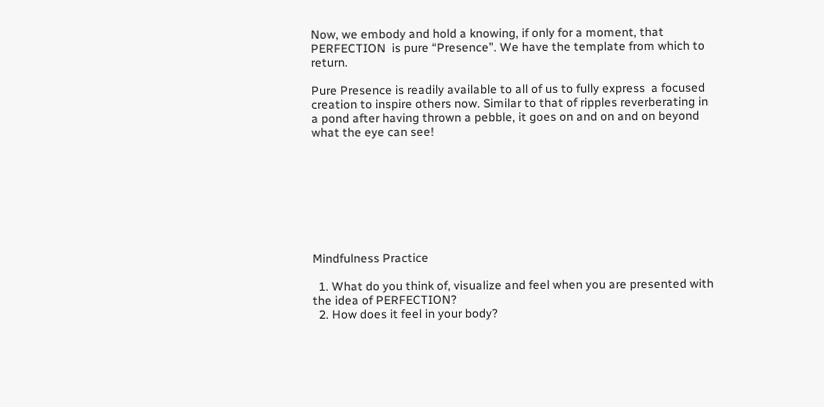Now, we embody and hold a knowing, if only for a moment, that  PERFECTION  is pure “Presence”. We have the template from which to return.

Pure Presence is readily available to all of us to fully express  a focused creation to inspire others now. Similar to that of ripples reverberating in a pond after having thrown a pebble, it goes on and on and on beyond what the eye can see!








Mindfulness Practice

  1. What do you think of, visualize and feel when you are presented with the idea of PERFECTION?
  2. How does it feel in your body?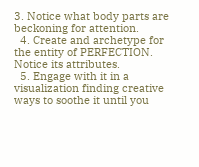3. Notice what body parts are beckoning for attention.
  4. Create and archetype for the entity of PERFECTION. Notice its attributes.
  5. Engage with it in a visualization finding creative ways to soothe it until you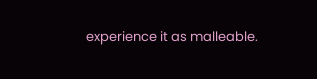experience it as malleable.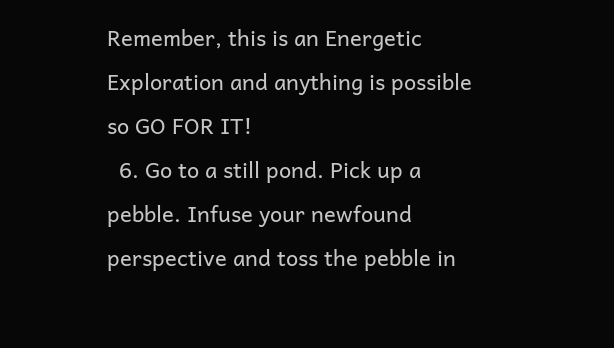Remember, this is an Energetic Exploration and anything is possible so GO FOR IT!
  6. Go to a still pond. Pick up a pebble. Infuse your newfound perspective and toss the pebble in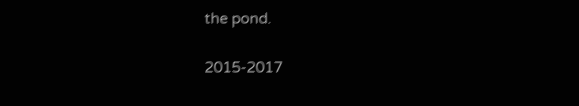the pond.

2015-2017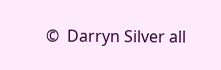©  Darryn Silver all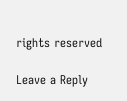rights reserved

Leave a Reply